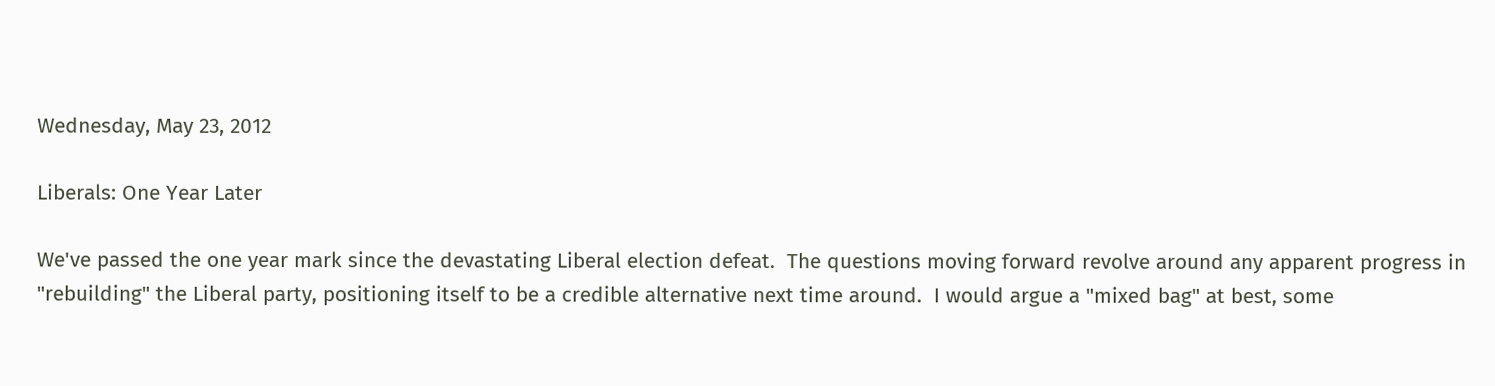Wednesday, May 23, 2012

Liberals: One Year Later

We've passed the one year mark since the devastating Liberal election defeat.  The questions moving forward revolve around any apparent progress in "rebuilding" the Liberal party, positioning itself to be a credible alternative next time around.  I would argue a "mixed bag" at best, some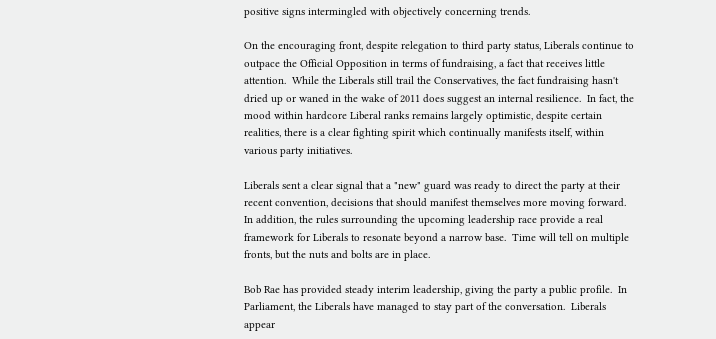positive signs intermingled with objectively concerning trends.

On the encouraging front, despite relegation to third party status, Liberals continue to outpace the Official Opposition in terms of fundraising, a fact that receives little attention.  While the Liberals still trail the Conservatives, the fact fundraising hasn't dried up or waned in the wake of 2011 does suggest an internal resilience.  In fact, the mood within hardcore Liberal ranks remains largely optimistic, despite certain realities, there is a clear fighting spirit which continually manifests itself, within various party initiatives.

Liberals sent a clear signal that a "new" guard was ready to direct the party at their recent convention, decisions that should manifest themselves more moving forward.  In addition, the rules surrounding the upcoming leadership race provide a real framework for Liberals to resonate beyond a narrow base.  Time will tell on multiple fronts, but the nuts and bolts are in place.

Bob Rae has provided steady interim leadership, giving the party a public profile.  In Parliament, the Liberals have managed to stay part of the conversation.  Liberals appear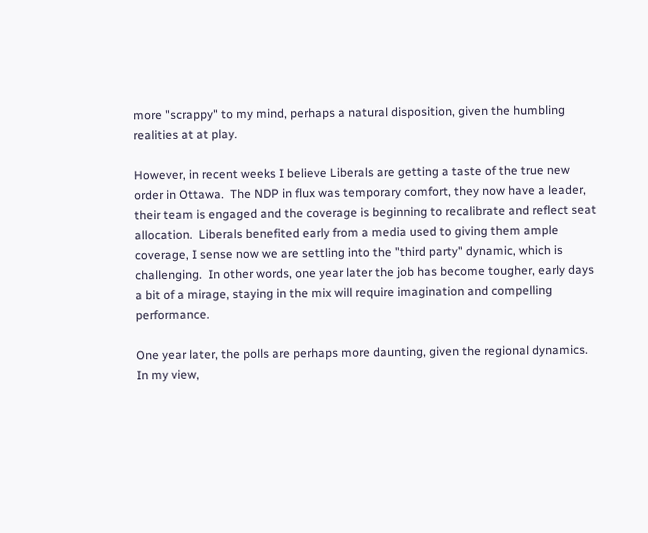more "scrappy" to my mind, perhaps a natural disposition, given the humbling realities at at play.

However, in recent weeks I believe Liberals are getting a taste of the true new order in Ottawa.  The NDP in flux was temporary comfort, they now have a leader, their team is engaged and the coverage is beginning to recalibrate and reflect seat allocation.  Liberals benefited early from a media used to giving them ample coverage, I sense now we are settling into the "third party" dynamic, which is challenging.  In other words, one year later the job has become tougher, early days a bit of a mirage, staying in the mix will require imagination and compelling performance.

One year later, the polls are perhaps more daunting, given the regional dynamics.  In my view,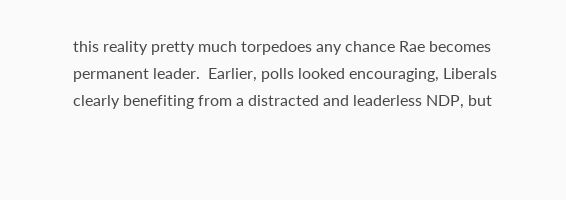this reality pretty much torpedoes any chance Rae becomes permanent leader.  Earlier, polls looked encouraging, Liberals clearly benefiting from a distracted and leaderless NDP, but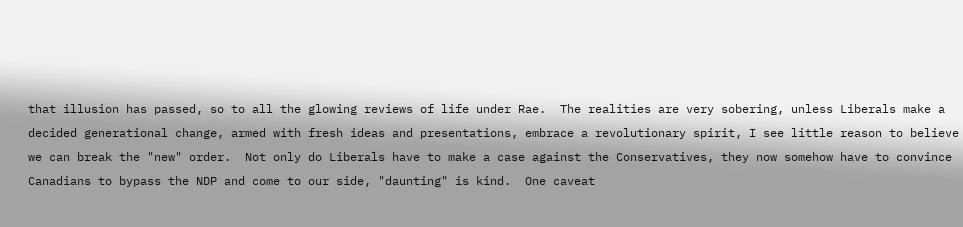that illusion has passed, so to all the glowing reviews of life under Rae.  The realities are very sobering, unless Liberals make a decided generational change, armed with fresh ideas and presentations, embrace a revolutionary spirit, I see little reason to believe we can break the "new" order.  Not only do Liberals have to make a case against the Conservatives, they now somehow have to convince Canadians to bypass the NDP and come to our side, "daunting" is kind.  One caveat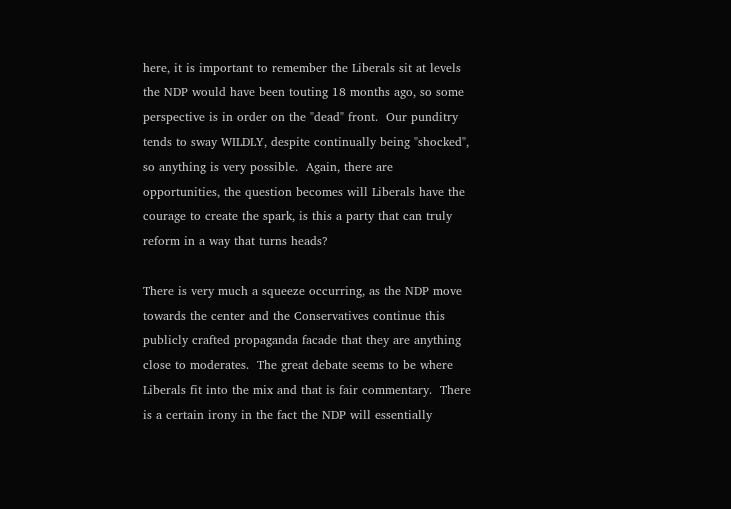here, it is important to remember the Liberals sit at levels the NDP would have been touting 18 months ago, so some perspective is in order on the "dead" front.  Our punditry tends to sway WILDLY, despite continually being "shocked", so anything is very possible.  Again, there are opportunities, the question becomes will Liberals have the courage to create the spark, is this a party that can truly reform in a way that turns heads?

There is very much a squeeze occurring, as the NDP move towards the center and the Conservatives continue this publicly crafted propaganda facade that they are anything close to moderates.  The great debate seems to be where Liberals fit into the mix and that is fair commentary.  There is a certain irony in the fact the NDP will essentially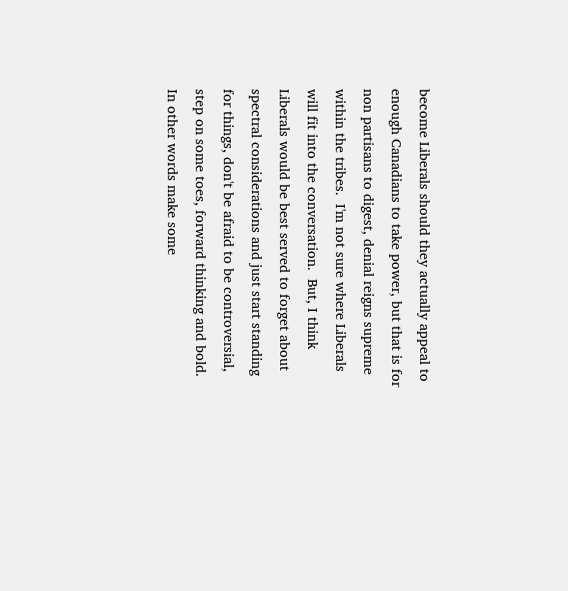become Liberals should they actually appeal to enough Canadians to take power, but that is for non partisans to digest, denial reigns supreme within the tribes.  I'm not sure where Liberals will fit into the conversation.  But, I think Liberals would be best served to forget about spectral considerations and just start standing for things, don't be afraid to be controversial, step on some toes, forward thinking and bold.  In other words make some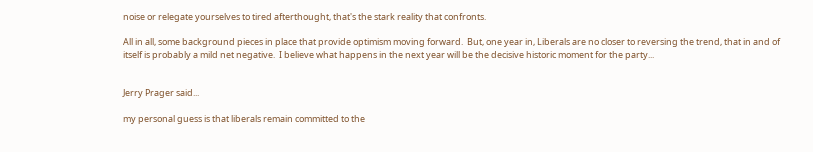noise or relegate yourselves to tired afterthought, that's the stark reality that confronts.

All in all, some background pieces in place that provide optimism moving forward.  But, one year in, Liberals are no closer to reversing the trend, that in and of itself is probably a mild net negative.  I believe what happens in the next year will be the decisive historic moment for the party...


Jerry Prager said...

my personal guess is that liberals remain committed to the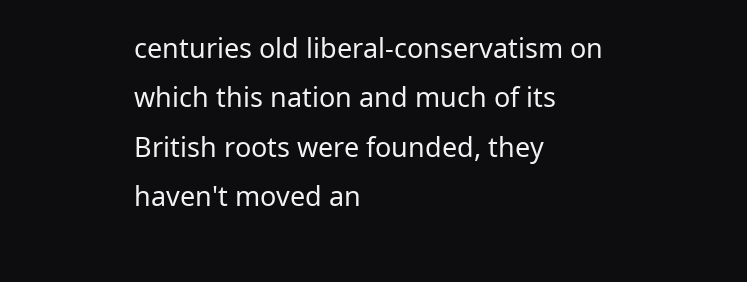centuries old liberal-conservatism on which this nation and much of its British roots were founded, they haven't moved an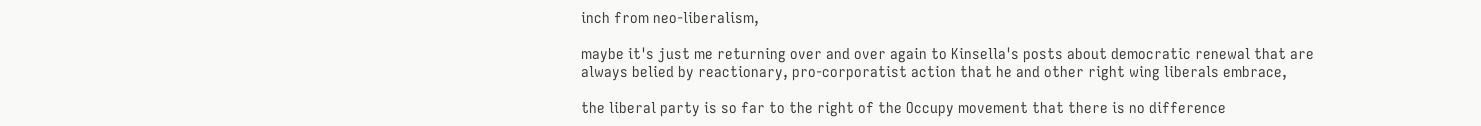inch from neo-liberalism,

maybe it's just me returning over and over again to Kinsella's posts about democratic renewal that are always belied by reactionary, pro-corporatist action that he and other right wing liberals embrace,

the liberal party is so far to the right of the Occupy movement that there is no difference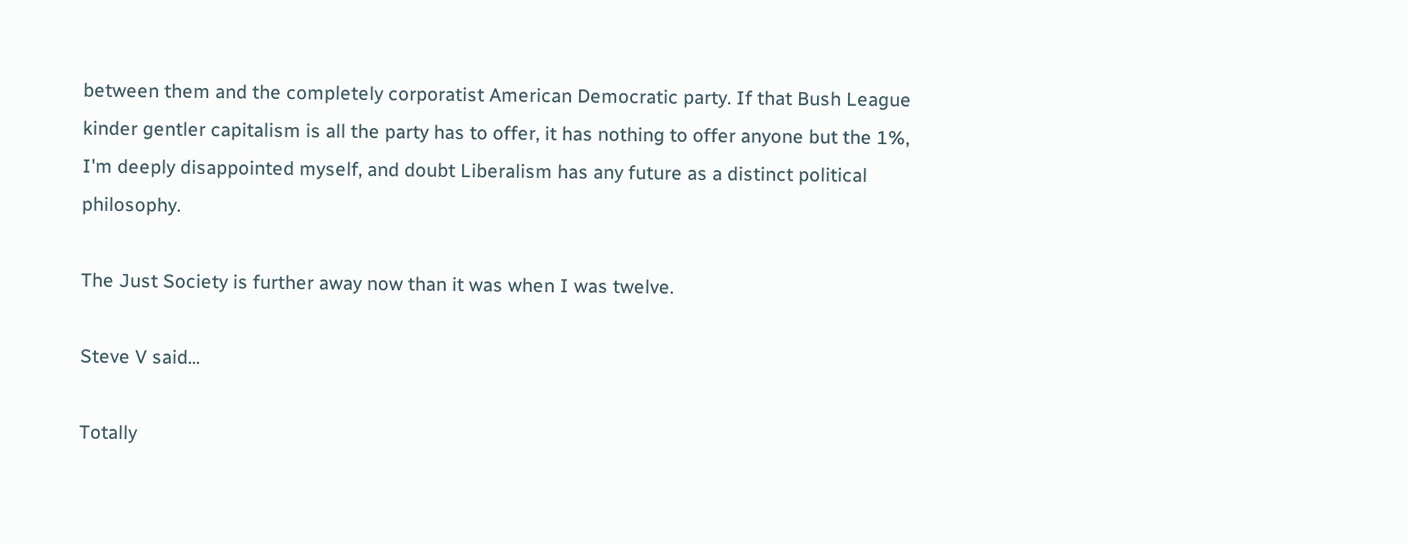between them and the completely corporatist American Democratic party. If that Bush League kinder gentler capitalism is all the party has to offer, it has nothing to offer anyone but the 1%, I'm deeply disappointed myself, and doubt Liberalism has any future as a distinct political philosophy.

The Just Society is further away now than it was when I was twelve.

Steve V said...

Totally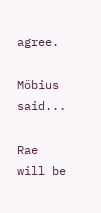agree.

Möbius said...

Rae will be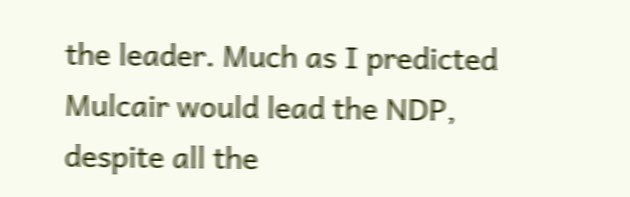the leader. Much as I predicted Mulcair would lead the NDP, despite all the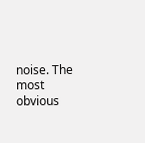noise. The most obvious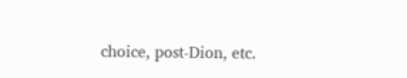choice, post-Dion, etc.